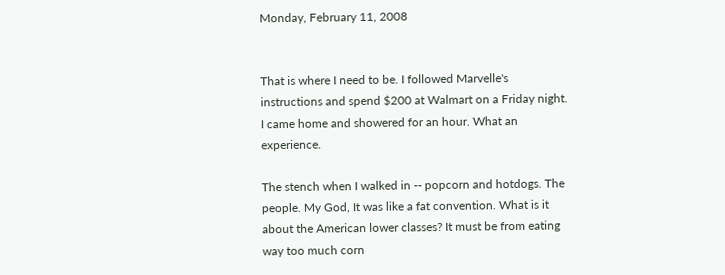Monday, February 11, 2008


That is where I need to be. I followed Marvelle's instructions and spend $200 at Walmart on a Friday night. I came home and showered for an hour. What an experience.

The stench when I walked in -- popcorn and hotdogs. The people. My God, It was like a fat convention. What is it about the American lower classes? It must be from eating way too much corn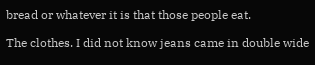bread or whatever it is that those people eat.

The clothes. I did not know jeans came in double wide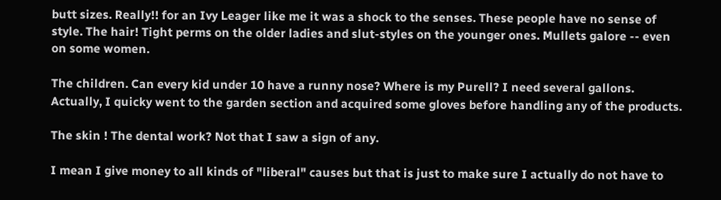butt sizes. Really!! for an Ivy Leager like me it was a shock to the senses. These people have no sense of style. The hair! Tight perms on the older ladies and slut-styles on the younger ones. Mullets galore -- even on some women.

The children. Can every kid under 10 have a runny nose? Where is my Purell? I need several gallons. Actually, I quicky went to the garden section and acquired some gloves before handling any of the products.

The skin ! The dental work? Not that I saw a sign of any.

I mean I give money to all kinds of "liberal" causes but that is just to make sure I actually do not have to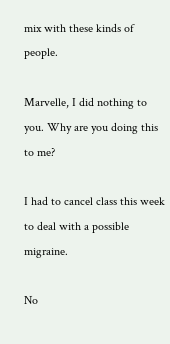mix with these kinds of people.

Marvelle, I did nothing to you. Why are you doing this to me?

I had to cancel class this week to deal with a possible migraine.

No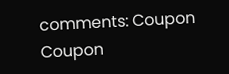comments: Coupon Coupon